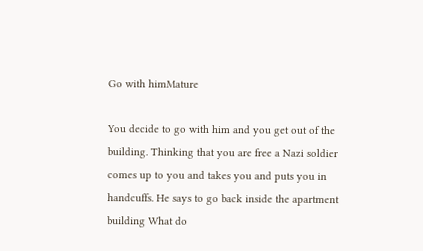Go with himMature

You decide to go with him and you get out of the building. Thinking that you are free a Nazi soldier comes up to you and takes you and puts you in handcuffs. He says to go back inside the apartment building What do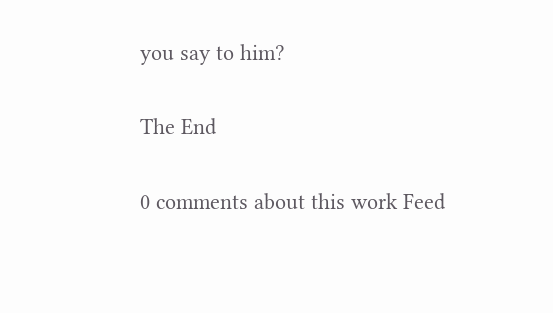you say to him?

The End

0 comments about this work Feed